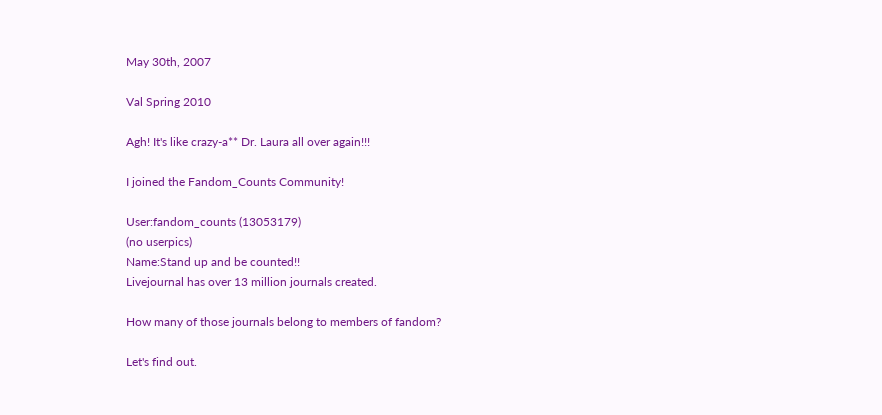May 30th, 2007

Val Spring 2010

Agh! It's like crazy-a** Dr. Laura all over again!!!

I joined the Fandom_Counts Community!

User:fandom_counts (13053179)
(no userpics)
Name:Stand up and be counted!!
Livejournal has over 13 million journals created.

How many of those journals belong to members of fandom?

Let's find out.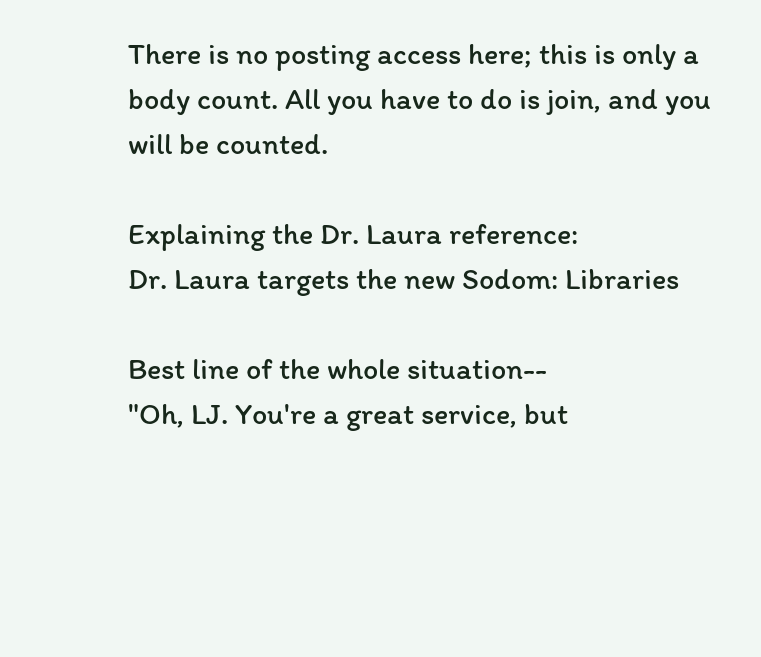There is no posting access here; this is only a body count. All you have to do is join, and you will be counted.

Explaining the Dr. Laura reference:
Dr. Laura targets the new Sodom: Libraries

Best line of the whole situation--
"Oh, LJ. You're a great service, but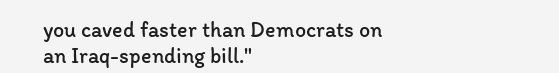you caved faster than Democrats on an Iraq-spending bill."